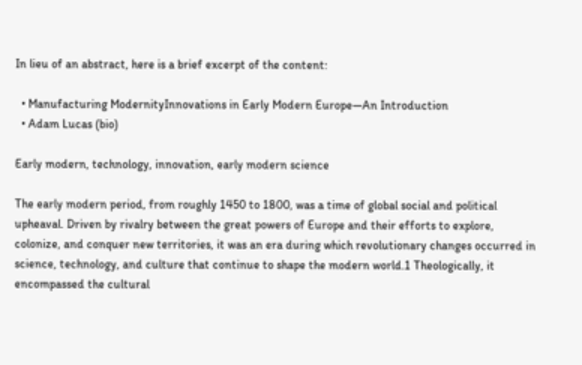In lieu of an abstract, here is a brief excerpt of the content:

  • Manufacturing ModernityInnovations in Early Modern Europe—An Introduction
  • Adam Lucas (bio)

Early modern, technology, innovation, early modern science

The early modern period, from roughly 1450 to 1800, was a time of global social and political upheaval. Driven by rivalry between the great powers of Europe and their efforts to explore, colonize, and conquer new territories, it was an era during which revolutionary changes occurred in science, technology, and culture that continue to shape the modern world.1 Theologically, it encompassed the cultural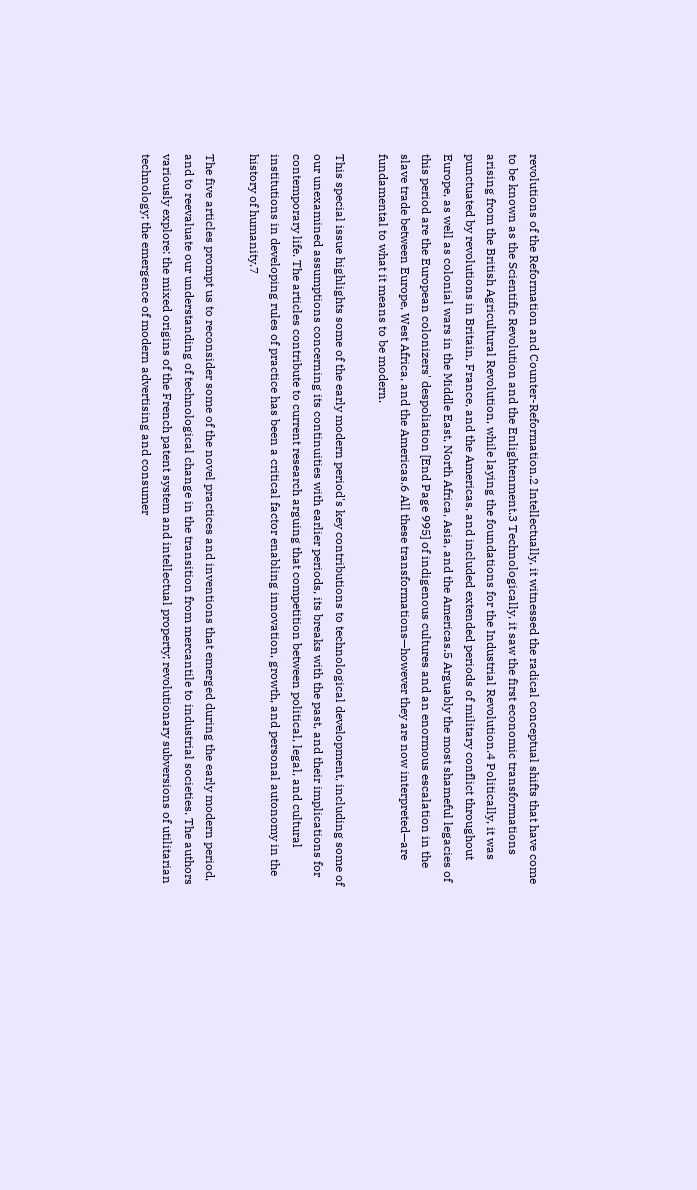revolutions of the Reformation and Counter-Reformation.2 Intellectually, it witnessed the radical conceptual shifts that have come to be known as the Scientific Revolution and the Enlightenment.3 Technologically, it saw the first economic transformations arising from the British Agricultural Revolution, while laying the foundations for the Industrial Revolution.4 Politically, it was punctuated by revolutions in Britain, France, and the Americas, and included extended periods of military conflict throughout Europe, as well as colonial wars in the Middle East, North Africa, Asia, and the Americas.5 Arguably the most shameful legacies of this period are the European colonizers' despoliation [End Page 995] of indigenous cultures and an enormous escalation in the slave trade between Europe, West Africa, and the Americas.6 All these transformations—however they are now interpreted—are fundamental to what it means to be modern.

This special issue highlights some of the early modern period's key contributions to technological development, including some of our unexamined assumptions concerning its continuities with earlier periods, its breaks with the past, and their implications for contemporary life. The articles contribute to current research arguing that competition between political, legal, and cultural institutions in developing rules of practice has been a critical factor enabling innovation, growth, and personal autonomy in the history of humanity.7

The five articles prompt us to reconsider some of the novel practices and inventions that emerged during the early modern period, and to reevaluate our understanding of technological change in the transition from mercantile to industrial societies. The authors variously explore: the mixed origins of the French patent system and intellectual property; revolutionary subversions of utilitarian technology; the emergence of modern advertising and consumer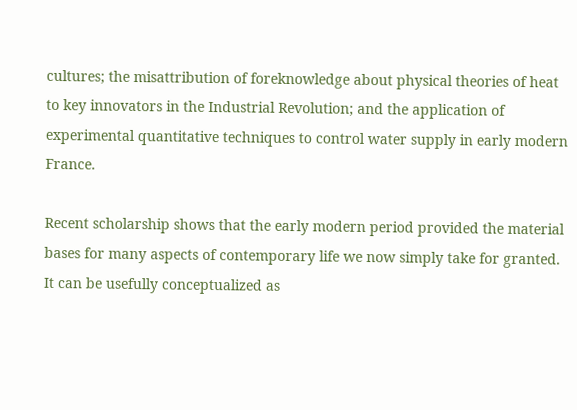cultures; the misattribution of foreknowledge about physical theories of heat to key innovators in the Industrial Revolution; and the application of experimental quantitative techniques to control water supply in early modern France.

Recent scholarship shows that the early modern period provided the material bases for many aspects of contemporary life we now simply take for granted. It can be usefully conceptualized as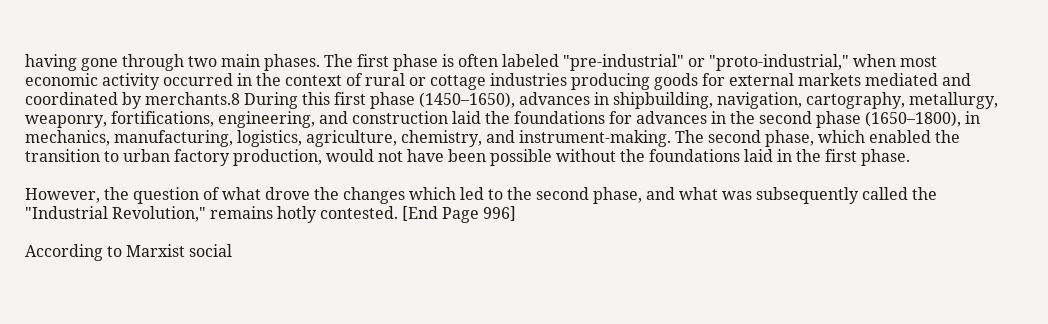having gone through two main phases. The first phase is often labeled "pre-industrial" or "proto-industrial," when most economic activity occurred in the context of rural or cottage industries producing goods for external markets mediated and coordinated by merchants.8 During this first phase (1450–1650), advances in shipbuilding, navigation, cartography, metallurgy, weaponry, fortifications, engineering, and construction laid the foundations for advances in the second phase (1650–1800), in mechanics, manufacturing, logistics, agriculture, chemistry, and instrument-making. The second phase, which enabled the transition to urban factory production, would not have been possible without the foundations laid in the first phase.

However, the question of what drove the changes which led to the second phase, and what was subsequently called the "Industrial Revolution," remains hotly contested. [End Page 996]

According to Marxist social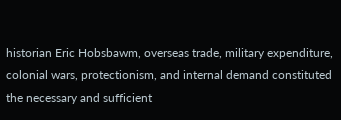historian Eric Hobsbawm, overseas trade, military expenditure, colonial wars, protectionism, and internal demand constituted the necessary and sufficient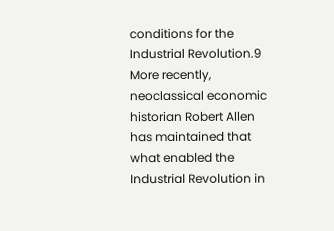conditions for the Industrial Revolution.9 More recently, neoclassical economic historian Robert Allen has maintained that what enabled the Industrial Revolution in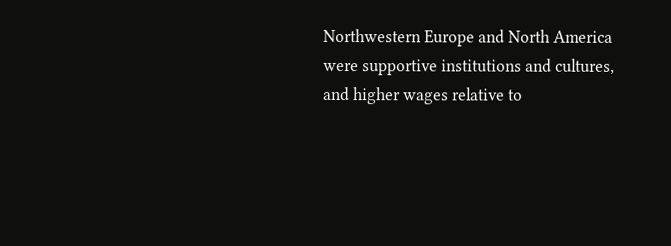Northwestern Europe and North America were supportive institutions and cultures, and higher wages relative to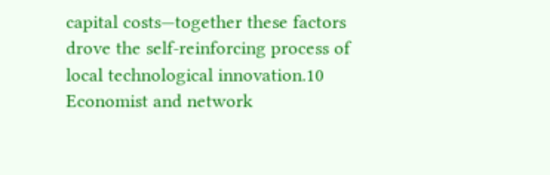capital costs—together these factors drove the self-reinforcing process of local technological innovation.10 Economist and network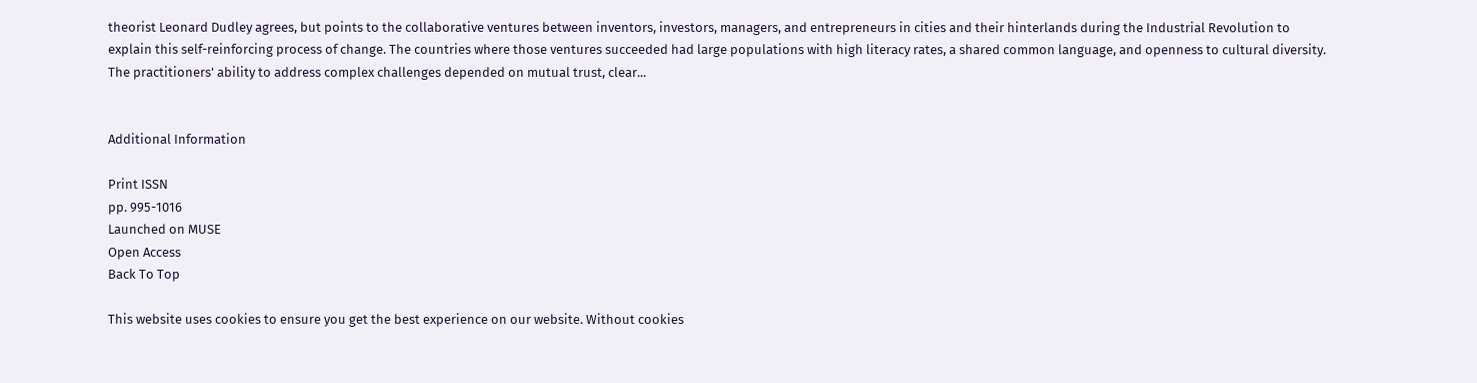theorist Leonard Dudley agrees, but points to the collaborative ventures between inventors, investors, managers, and entrepreneurs in cities and their hinterlands during the Industrial Revolution to explain this self-reinforcing process of change. The countries where those ventures succeeded had large populations with high literacy rates, a shared common language, and openness to cultural diversity. The practitioners' ability to address complex challenges depended on mutual trust, clear...


Additional Information

Print ISSN
pp. 995-1016
Launched on MUSE
Open Access
Back To Top

This website uses cookies to ensure you get the best experience on our website. Without cookies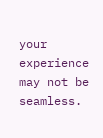your experience may not be seamless.